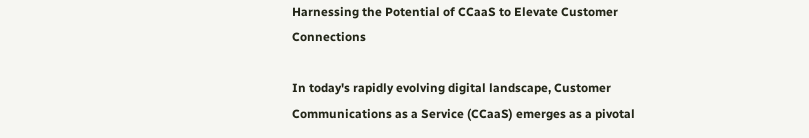Harnessing the Potential of CCaaS to Elevate Customer Connections

In today's rapidly evolving digital landscape, Customer Communications as a Service (CCaaS) emerges as a pivotal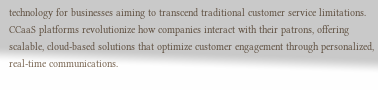technology for businesses aiming to transcend traditional customer service limitations. CCaaS platforms revolutionize how companies interact with their patrons, offering scalable, cloud-based solutions that optimize customer engagement through personalized, real-time communications.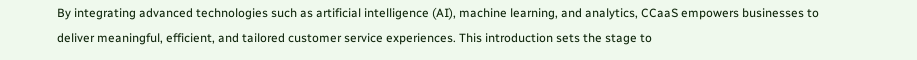By integrating advanced technologies such as artificial intelligence (AI), machine learning, and analytics, CCaaS empowers businesses to deliver meaningful, efficient, and tailored customer service experiences. This introduction sets the stage to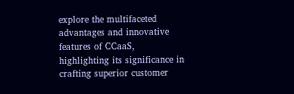explore the multifaceted advantages and innovative features of CCaaS, highlighting its significance in crafting superior customer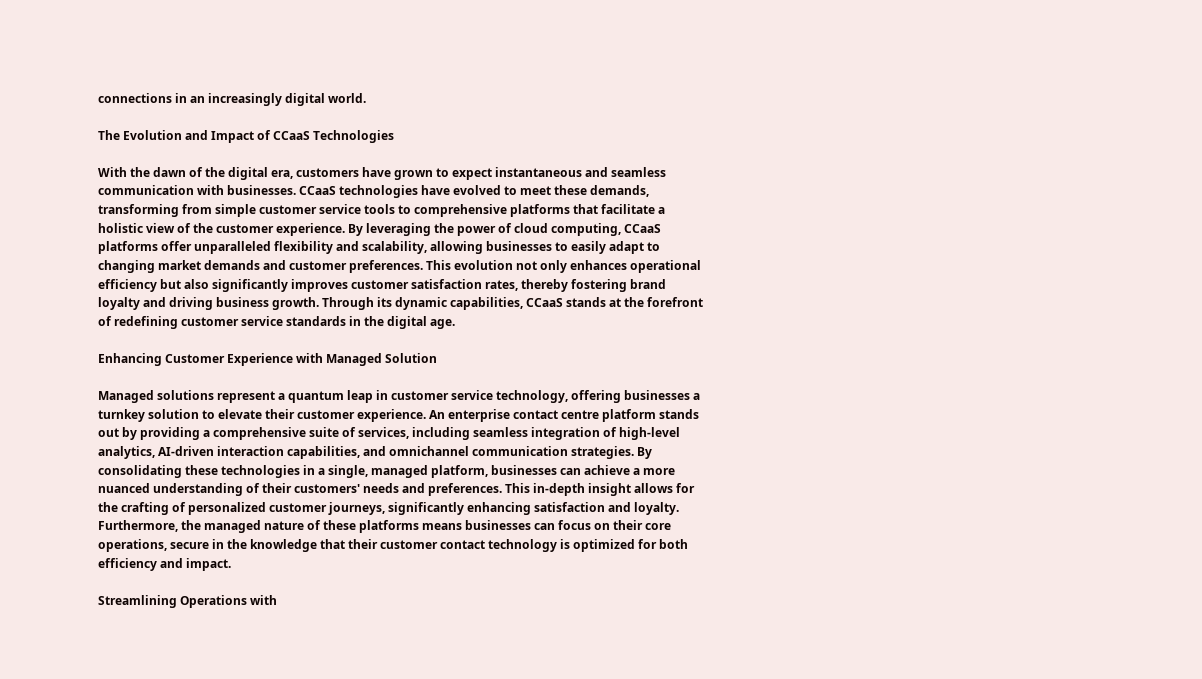connections in an increasingly digital world.

The Evolution and Impact of CCaaS Technologies

With the dawn of the digital era, customers have grown to expect instantaneous and seamless communication with businesses. CCaaS technologies have evolved to meet these demands, transforming from simple customer service tools to comprehensive platforms that facilitate a holistic view of the customer experience. By leveraging the power of cloud computing, CCaaS platforms offer unparalleled flexibility and scalability, allowing businesses to easily adapt to changing market demands and customer preferences. This evolution not only enhances operational efficiency but also significantly improves customer satisfaction rates, thereby fostering brand loyalty and driving business growth. Through its dynamic capabilities, CCaaS stands at the forefront of redefining customer service standards in the digital age.

Enhancing Customer Experience with Managed Solution

Managed solutions represent a quantum leap in customer service technology, offering businesses a turnkey solution to elevate their customer experience. An enterprise contact centre platform stands out by providing a comprehensive suite of services, including seamless integration of high-level analytics, AI-driven interaction capabilities, and omnichannel communication strategies. By consolidating these technologies in a single, managed platform, businesses can achieve a more nuanced understanding of their customers' needs and preferences. This in-depth insight allows for the crafting of personalized customer journeys, significantly enhancing satisfaction and loyalty. Furthermore, the managed nature of these platforms means businesses can focus on their core operations, secure in the knowledge that their customer contact technology is optimized for both efficiency and impact.

Streamlining Operations with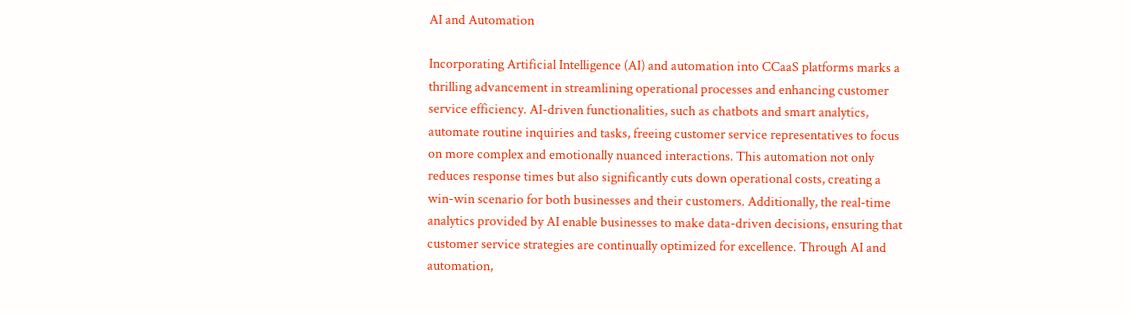AI and Automation

Incorporating Artificial Intelligence (AI) and automation into CCaaS platforms marks a thrilling advancement in streamlining operational processes and enhancing customer service efficiency. AI-driven functionalities, such as chatbots and smart analytics, automate routine inquiries and tasks, freeing customer service representatives to focus on more complex and emotionally nuanced interactions. This automation not only reduces response times but also significantly cuts down operational costs, creating a win-win scenario for both businesses and their customers. Additionally, the real-time analytics provided by AI enable businesses to make data-driven decisions, ensuring that customer service strategies are continually optimized for excellence. Through AI and automation,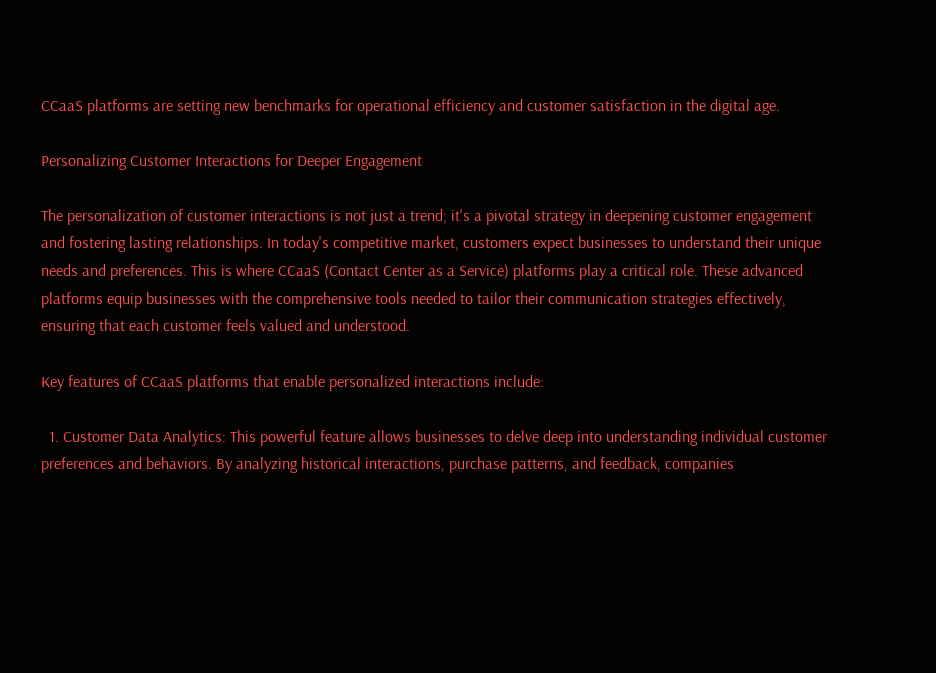CCaaS platforms are setting new benchmarks for operational efficiency and customer satisfaction in the digital age.

Personalizing Customer Interactions for Deeper Engagement

The personalization of customer interactions is not just a trend; it's a pivotal strategy in deepening customer engagement and fostering lasting relationships. In today's competitive market, customers expect businesses to understand their unique needs and preferences. This is where CCaaS (Contact Center as a Service) platforms play a critical role. These advanced platforms equip businesses with the comprehensive tools needed to tailor their communication strategies effectively, ensuring that each customer feels valued and understood.

Key features of CCaaS platforms that enable personalized interactions include:

  1. Customer Data Analytics: This powerful feature allows businesses to delve deep into understanding individual customer preferences and behaviors. By analyzing historical interactions, purchase patterns, and feedback, companies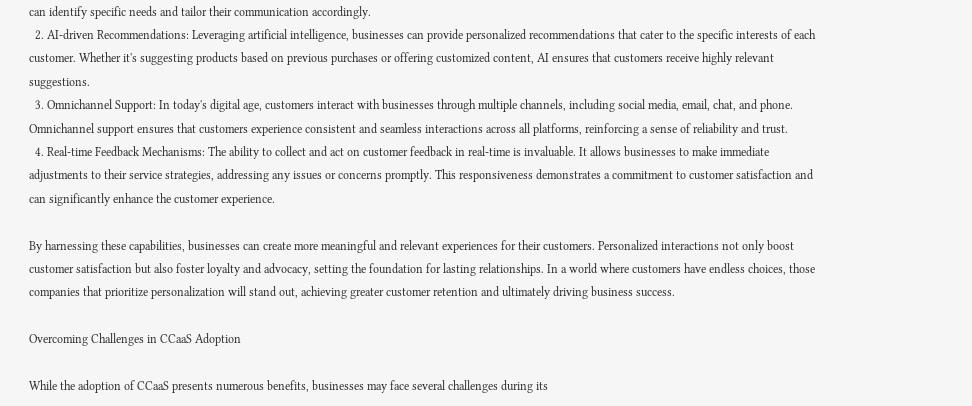can identify specific needs and tailor their communication accordingly.
  2. AI-driven Recommendations: Leveraging artificial intelligence, businesses can provide personalized recommendations that cater to the specific interests of each customer. Whether it's suggesting products based on previous purchases or offering customized content, AI ensures that customers receive highly relevant suggestions.
  3. Omnichannel Support: In today's digital age, customers interact with businesses through multiple channels, including social media, email, chat, and phone. Omnichannel support ensures that customers experience consistent and seamless interactions across all platforms, reinforcing a sense of reliability and trust.
  4. Real-time Feedback Mechanisms: The ability to collect and act on customer feedback in real-time is invaluable. It allows businesses to make immediate adjustments to their service strategies, addressing any issues or concerns promptly. This responsiveness demonstrates a commitment to customer satisfaction and can significantly enhance the customer experience.

By harnessing these capabilities, businesses can create more meaningful and relevant experiences for their customers. Personalized interactions not only boost customer satisfaction but also foster loyalty and advocacy, setting the foundation for lasting relationships. In a world where customers have endless choices, those companies that prioritize personalization will stand out, achieving greater customer retention and ultimately driving business success.

Overcoming Challenges in CCaaS Adoption

While the adoption of CCaaS presents numerous benefits, businesses may face several challenges during its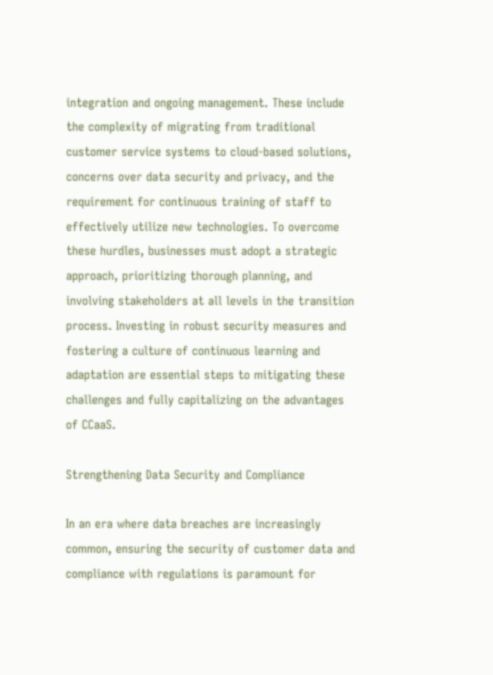integration and ongoing management. These include the complexity of migrating from traditional customer service systems to cloud-based solutions, concerns over data security and privacy, and the requirement for continuous training of staff to effectively utilize new technologies. To overcome these hurdles, businesses must adopt a strategic approach, prioritizing thorough planning, and involving stakeholders at all levels in the transition process. Investing in robust security measures and fostering a culture of continuous learning and adaptation are essential steps to mitigating these challenges and fully capitalizing on the advantages of CCaaS.

Strengthening Data Security and Compliance

In an era where data breaches are increasingly common, ensuring the security of customer data and compliance with regulations is paramount for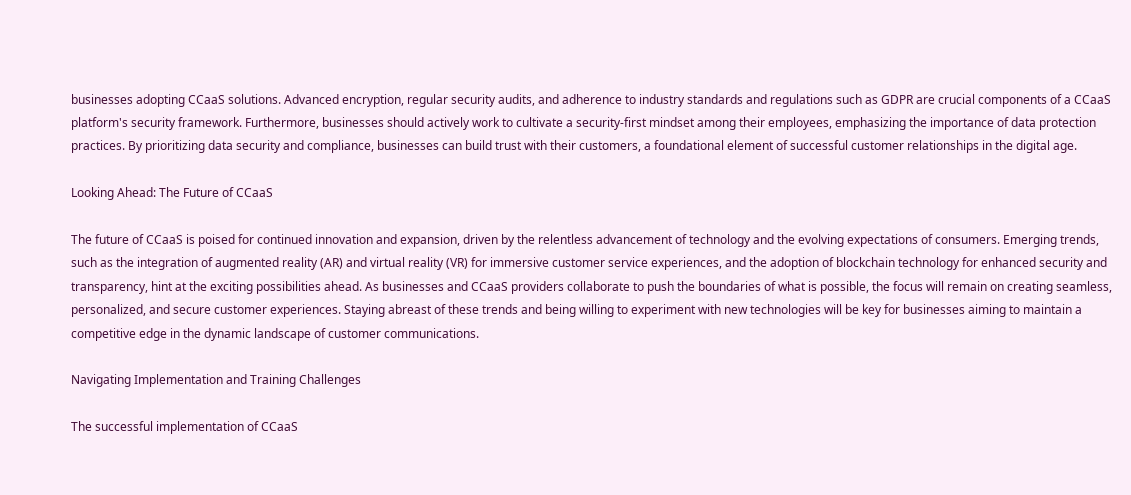businesses adopting CCaaS solutions. Advanced encryption, regular security audits, and adherence to industry standards and regulations such as GDPR are crucial components of a CCaaS platform's security framework. Furthermore, businesses should actively work to cultivate a security-first mindset among their employees, emphasizing the importance of data protection practices. By prioritizing data security and compliance, businesses can build trust with their customers, a foundational element of successful customer relationships in the digital age.

Looking Ahead: The Future of CCaaS

The future of CCaaS is poised for continued innovation and expansion, driven by the relentless advancement of technology and the evolving expectations of consumers. Emerging trends, such as the integration of augmented reality (AR) and virtual reality (VR) for immersive customer service experiences, and the adoption of blockchain technology for enhanced security and transparency, hint at the exciting possibilities ahead. As businesses and CCaaS providers collaborate to push the boundaries of what is possible, the focus will remain on creating seamless, personalized, and secure customer experiences. Staying abreast of these trends and being willing to experiment with new technologies will be key for businesses aiming to maintain a competitive edge in the dynamic landscape of customer communications.

Navigating Implementation and Training Challenges

The successful implementation of CCaaS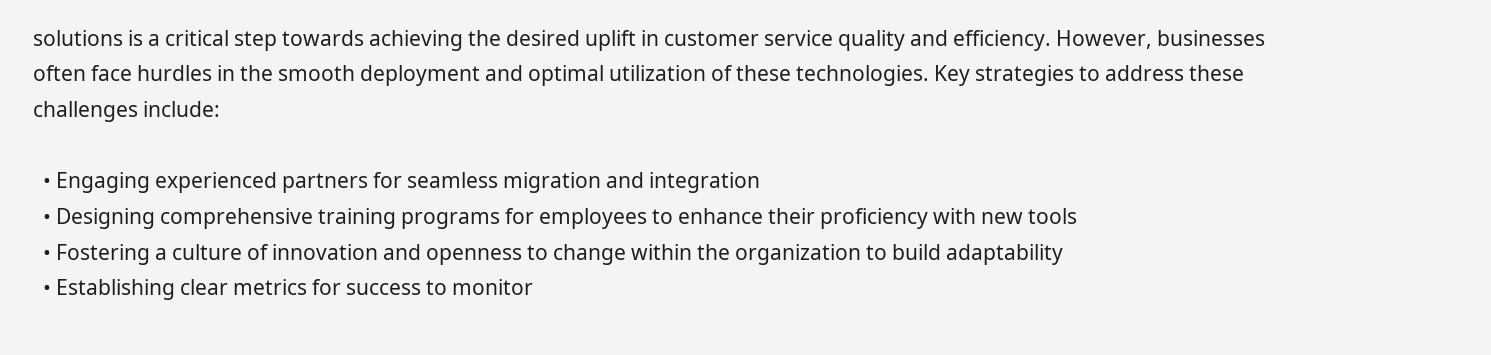solutions is a critical step towards achieving the desired uplift in customer service quality and efficiency. However, businesses often face hurdles in the smooth deployment and optimal utilization of these technologies. Key strategies to address these challenges include:

  • Engaging experienced partners for seamless migration and integration
  • Designing comprehensive training programs for employees to enhance their proficiency with new tools
  • Fostering a culture of innovation and openness to change within the organization to build adaptability
  • Establishing clear metrics for success to monitor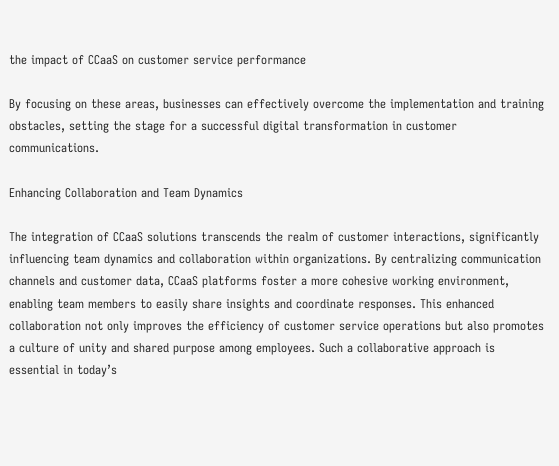the impact of CCaaS on customer service performance

By focusing on these areas, businesses can effectively overcome the implementation and training obstacles, setting the stage for a successful digital transformation in customer communications.

Enhancing Collaboration and Team Dynamics

The integration of CCaaS solutions transcends the realm of customer interactions, significantly influencing team dynamics and collaboration within organizations. By centralizing communication channels and customer data, CCaaS platforms foster a more cohesive working environment, enabling team members to easily share insights and coordinate responses. This enhanced collaboration not only improves the efficiency of customer service operations but also promotes a culture of unity and shared purpose among employees. Such a collaborative approach is essential in today’s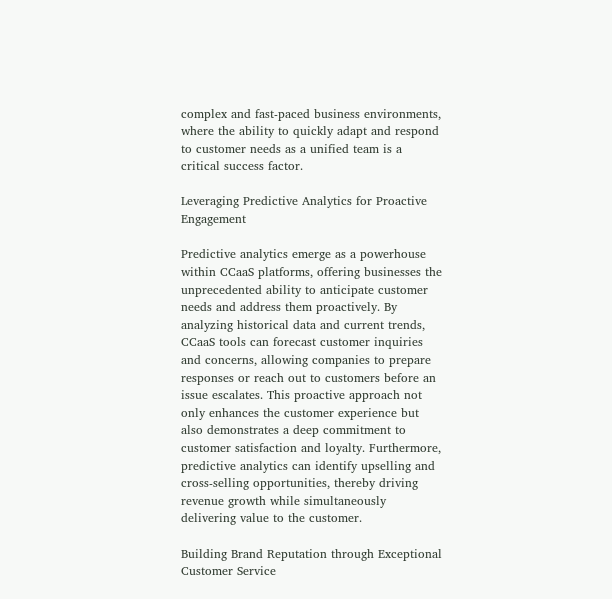complex and fast-paced business environments, where the ability to quickly adapt and respond to customer needs as a unified team is a critical success factor.

Leveraging Predictive Analytics for Proactive Engagement

Predictive analytics emerge as a powerhouse within CCaaS platforms, offering businesses the unprecedented ability to anticipate customer needs and address them proactively. By analyzing historical data and current trends, CCaaS tools can forecast customer inquiries and concerns, allowing companies to prepare responses or reach out to customers before an issue escalates. This proactive approach not only enhances the customer experience but also demonstrates a deep commitment to customer satisfaction and loyalty. Furthermore, predictive analytics can identify upselling and cross-selling opportunities, thereby driving revenue growth while simultaneously delivering value to the customer.

Building Brand Reputation through Exceptional Customer Service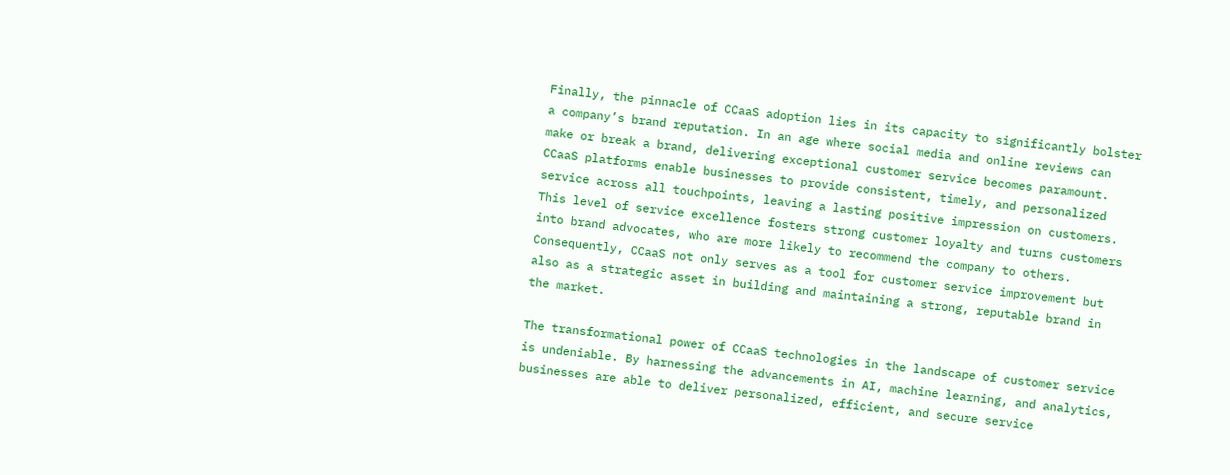Finally, the pinnacle of CCaaS adoption lies in its capacity to significantly bolster a company’s brand reputation. In an age where social media and online reviews can make or break a brand, delivering exceptional customer service becomes paramount. CCaaS platforms enable businesses to provide consistent, timely, and personalized service across all touchpoints, leaving a lasting positive impression on customers. This level of service excellence fosters strong customer loyalty and turns customers into brand advocates, who are more likely to recommend the company to others. Consequently, CCaaS not only serves as a tool for customer service improvement but also as a strategic asset in building and maintaining a strong, reputable brand in the market.

The transformational power of CCaaS technologies in the landscape of customer service is undeniable. By harnessing the advancements in AI, machine learning, and analytics, businesses are able to deliver personalized, efficient, and secure service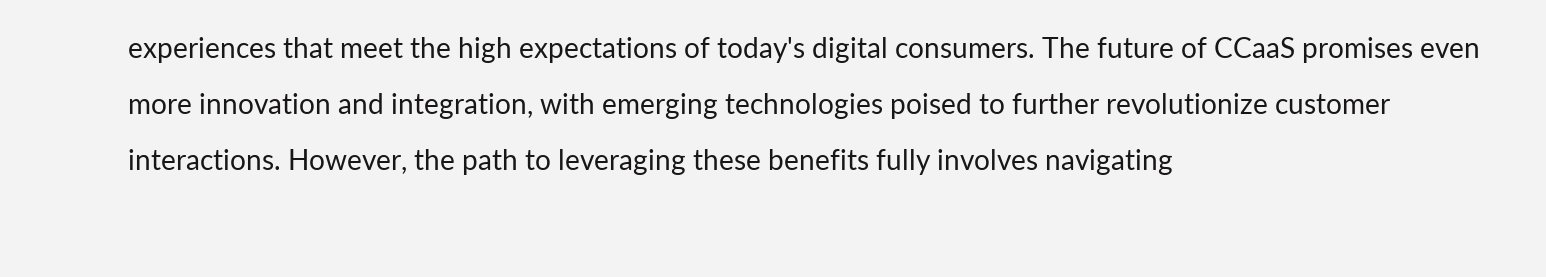experiences that meet the high expectations of today's digital consumers. The future of CCaaS promises even more innovation and integration, with emerging technologies poised to further revolutionize customer interactions. However, the path to leveraging these benefits fully involves navigating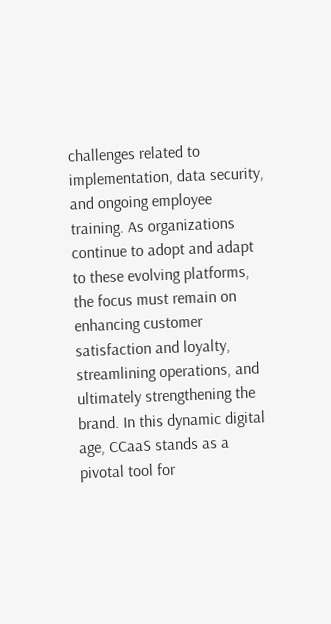challenges related to implementation, data security, and ongoing employee training. As organizations continue to adopt and adapt to these evolving platforms, the focus must remain on enhancing customer satisfaction and loyalty, streamlining operations, and ultimately strengthening the brand. In this dynamic digital age, CCaaS stands as a pivotal tool for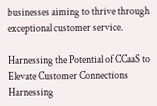businesses aiming to thrive through exceptional customer service.

Harnessing the Potential of CCaaS to Elevate Customer Connections Harnessing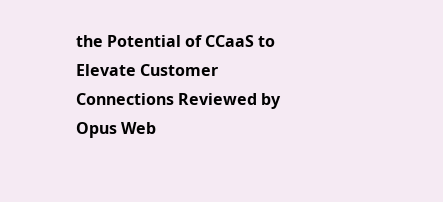the Potential of CCaaS to Elevate Customer Connections Reviewed by Opus Web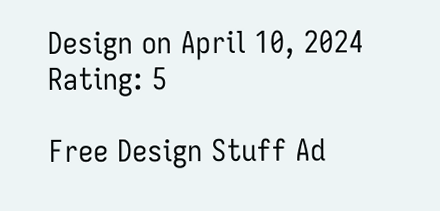Design on April 10, 2024 Rating: 5

Free Design Stuff Ad